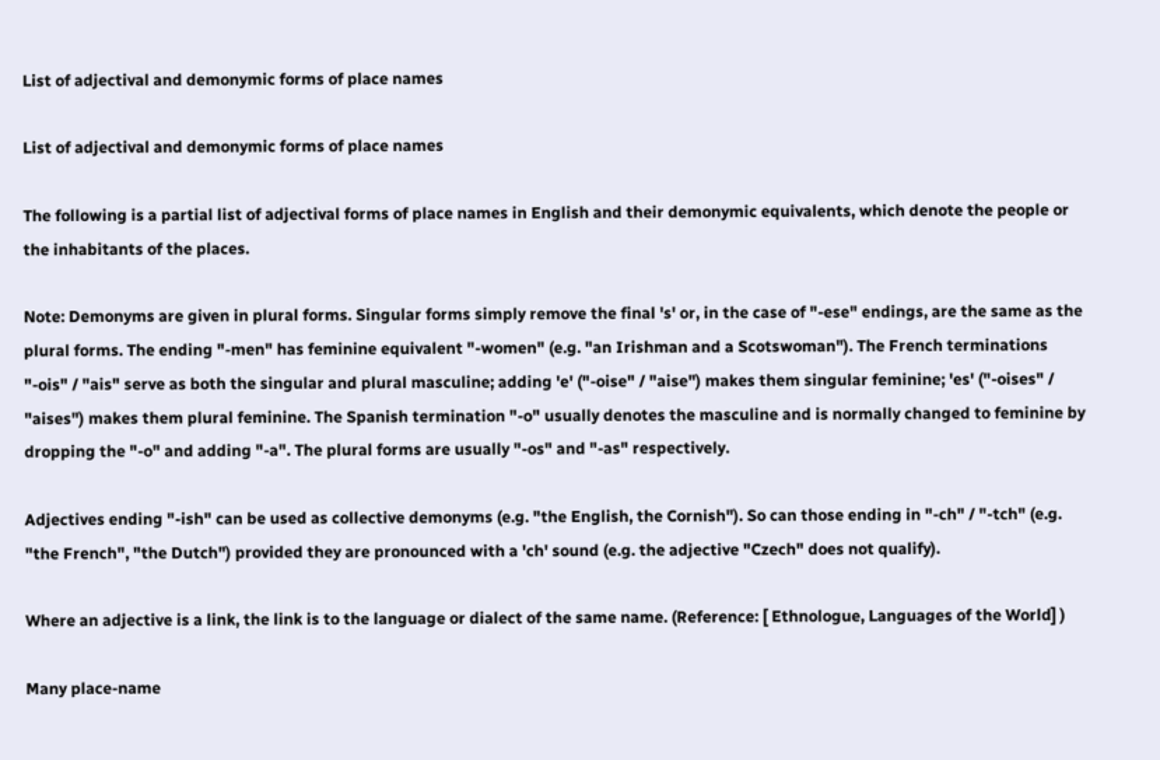List of adjectival and demonymic forms of place names

List of adjectival and demonymic forms of place names

The following is a partial list of adjectival forms of place names in English and their demonymic equivalents, which denote the people or the inhabitants of the places.

Note: Demonyms are given in plural forms. Singular forms simply remove the final 's' or, in the case of "-ese" endings, are the same as the plural forms. The ending "-men" has feminine equivalent "-women" (e.g. "an Irishman and a Scotswoman"). The French terminations "-ois" / "ais" serve as both the singular and plural masculine; adding 'e' ("-oise" / "aise") makes them singular feminine; 'es' ("-oises" / "aises") makes them plural feminine. The Spanish termination "-o" usually denotes the masculine and is normally changed to feminine by dropping the "-o" and adding "-a". The plural forms are usually "-os" and "-as" respectively.

Adjectives ending "-ish" can be used as collective demonyms (e.g. "the English, the Cornish"). So can those ending in "-ch" / "-tch" (e.g. "the French", "the Dutch") provided they are pronounced with a 'ch' sound (e.g. the adjective "Czech" does not qualify).

Where an adjective is a link, the link is to the language or dialect of the same name. (Reference: [ Ethnologue, Languages of the World] )

Many place-name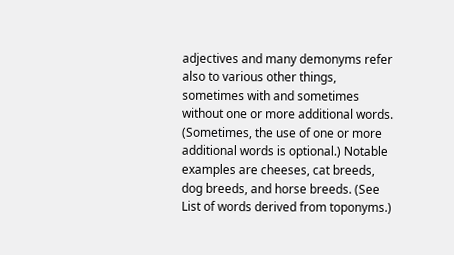adjectives and many demonyms refer also to various other things, sometimes with and sometimes without one or more additional words. (Sometimes, the use of one or more additional words is optional.) Notable examples are cheeses, cat breeds, dog breeds, and horse breeds. (See List of words derived from toponyms.)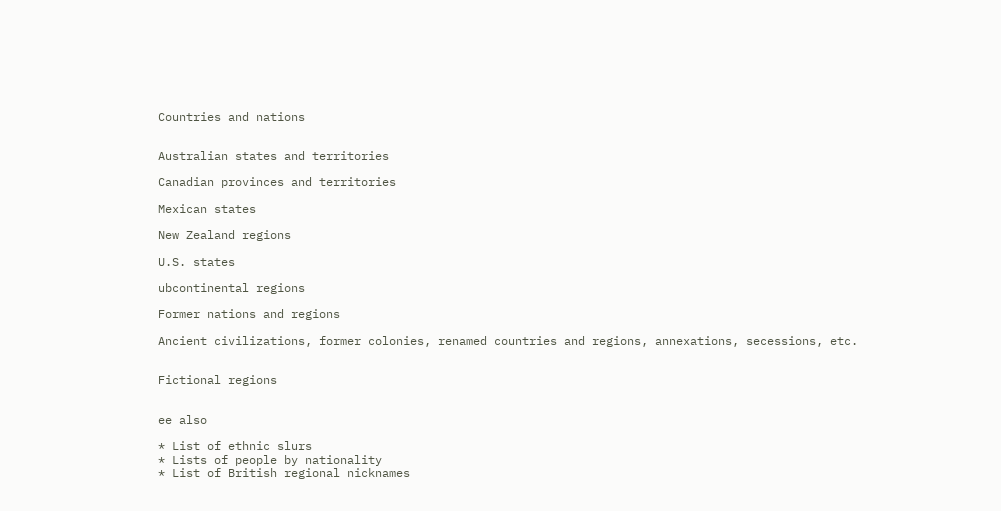Countries and nations


Australian states and territories

Canadian provinces and territories

Mexican states

New Zealand regions

U.S. states

ubcontinental regions

Former nations and regions

Ancient civilizations, former colonies, renamed countries and regions, annexations, secessions, etc.


Fictional regions


ee also

* List of ethnic slurs
* Lists of people by nationality
* List of British regional nicknames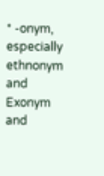* -onym, especially ethnonym and Exonym and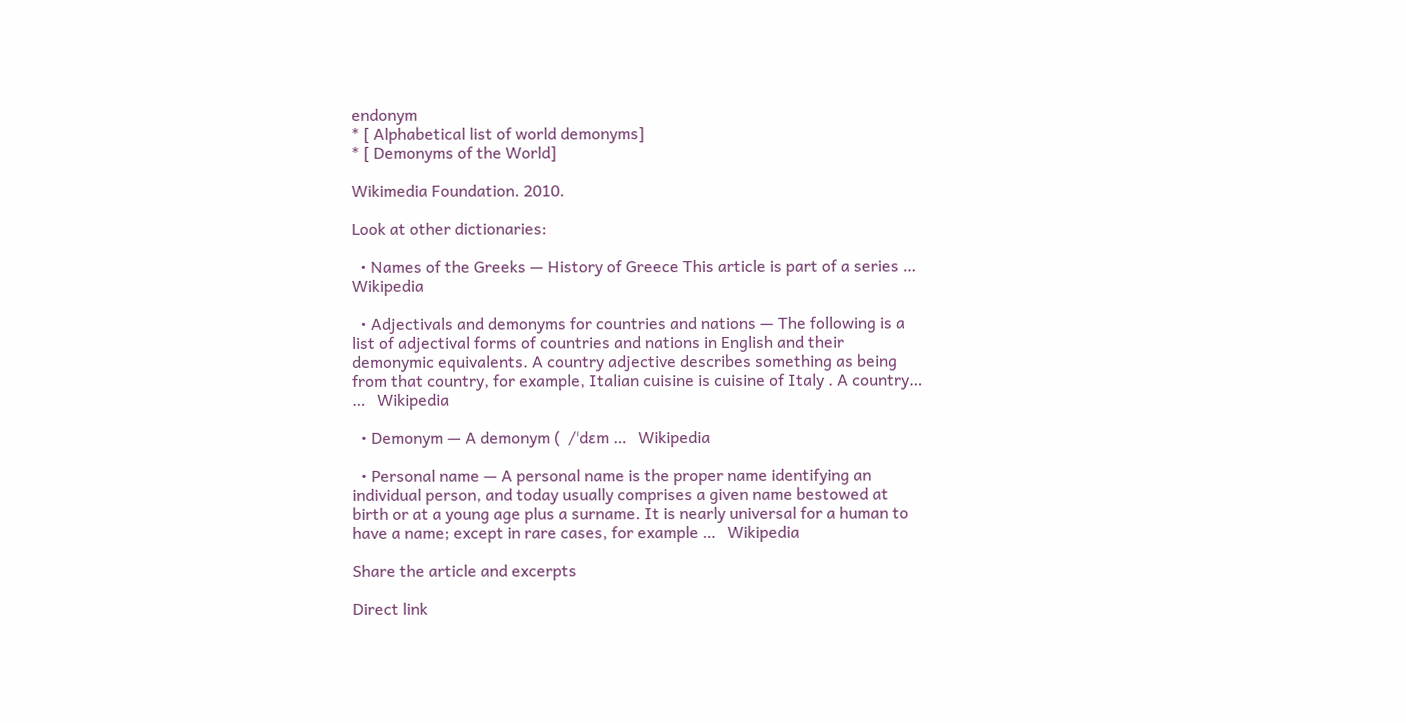endonym
* [ Alphabetical list of world demonyms]
* [ Demonyms of the World]

Wikimedia Foundation. 2010.

Look at other dictionaries:

  • Names of the Greeks — History of Greece This article is part of a series …   Wikipedia

  • Adjectivals and demonyms for countries and nations — The following is a list of adjectival forms of countries and nations in English and their demonymic equivalents. A country adjective describes something as being from that country, for example, Italian cuisine is cuisine of Italy . A country… …   Wikipedia

  • Demonym — A demonym (  /ˈdɛm …   Wikipedia

  • Personal name — A personal name is the proper name identifying an individual person, and today usually comprises a given name bestowed at birth or at a young age plus a surname. It is nearly universal for a human to have a name; except in rare cases, for example …   Wikipedia

Share the article and excerpts

Direct link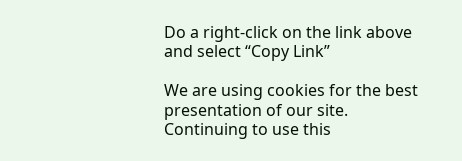Do a right-click on the link above
and select “Copy Link”

We are using cookies for the best presentation of our site. Continuing to use this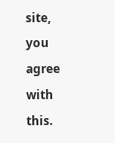site, you agree with this.